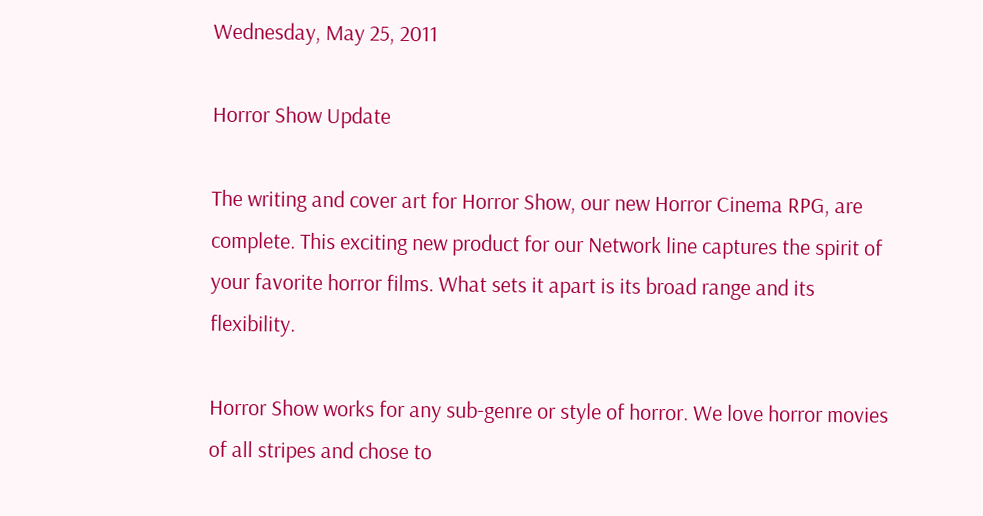Wednesday, May 25, 2011

Horror Show Update

The writing and cover art for Horror Show, our new Horror Cinema RPG, are complete. This exciting new product for our Network line captures the spirit of your favorite horror films. What sets it apart is its broad range and its flexibility.

Horror Show works for any sub-genre or style of horror. We love horror movies of all stripes and chose to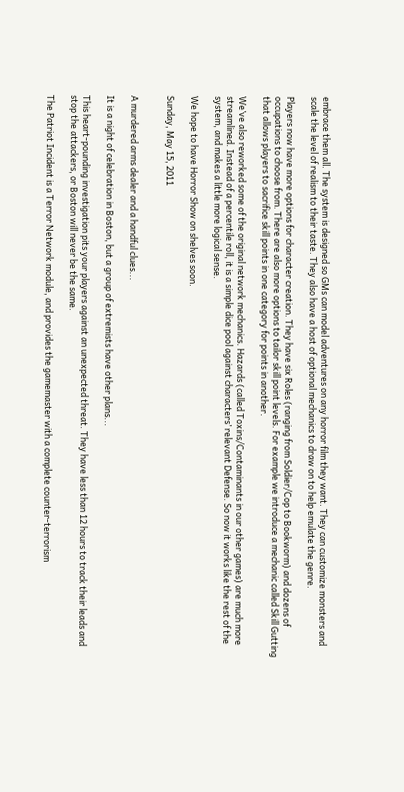embrace them all. The system is designed so GMs can model adventures on any horror film they want. They can customize monsters and scale the level of realism to their taste. They also have a host of optional mechanics to draw on to help emulate the genre.

Players now have more options for character creation. They have six Roles (ranging from Soldier/Cop to Bookworm) and dozens of occupations to choose from. There are also more options to tailor skill point levels. For example we introduce a mechanic called Skill Gutting that allows players to sacrifice skill points in one category for points in another.

We’ve also reworked some of the original network mechanics. Hazards (called Toxins/Contaminants in our other games) are much more streamlined. Instead of a percentile roll, it is a simple dice pool against characters’ relevant Defense. So now it works like the rest of the system, and makes a little more logical sense.

We hope to have Horror Show on shelves soon.

Sunday, May 15, 2011


A murdered arms dealer and a handful clues...

It is a night of celebration in Boston, but a group of extremists have other plans...

This heart-pounding investigation pits your players against an unexpected threat. They have less than 12 hours to track their leads and stop the attackers, or Boston will never be the same.

The Patriot Incident is a Terror Network module, and provides the gamemaster with a complete counter-terrorism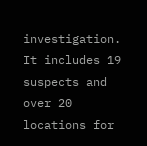investigation. It includes 19 suspects and over 20 locations for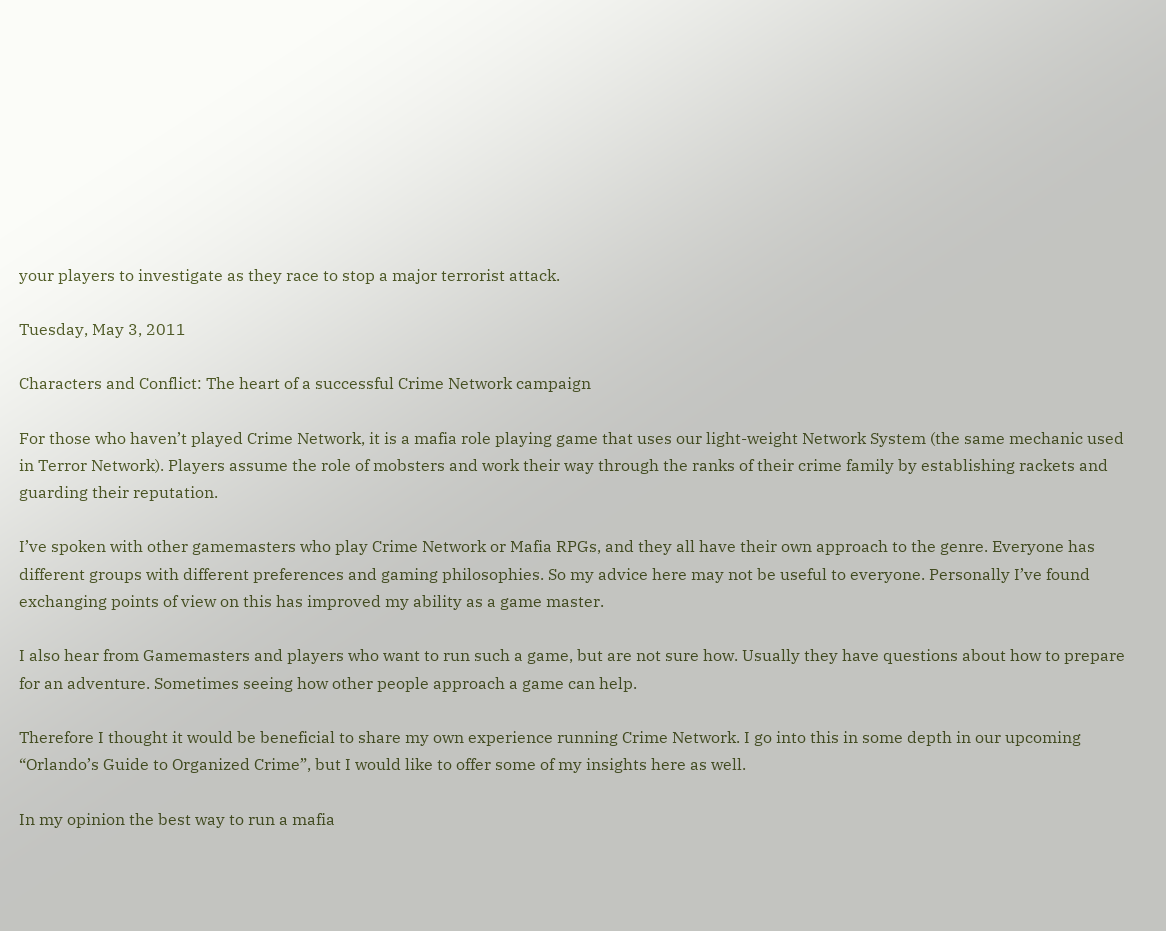your players to investigate as they race to stop a major terrorist attack.

Tuesday, May 3, 2011

Characters and Conflict: The heart of a successful Crime Network campaign

For those who haven’t played Crime Network, it is a mafia role playing game that uses our light-weight Network System (the same mechanic used in Terror Network). Players assume the role of mobsters and work their way through the ranks of their crime family by establishing rackets and guarding their reputation.

I’ve spoken with other gamemasters who play Crime Network or Mafia RPGs, and they all have their own approach to the genre. Everyone has different groups with different preferences and gaming philosophies. So my advice here may not be useful to everyone. Personally I’ve found exchanging points of view on this has improved my ability as a game master.

I also hear from Gamemasters and players who want to run such a game, but are not sure how. Usually they have questions about how to prepare for an adventure. Sometimes seeing how other people approach a game can help.

Therefore I thought it would be beneficial to share my own experience running Crime Network. I go into this in some depth in our upcoming “Orlando’s Guide to Organized Crime”, but I would like to offer some of my insights here as well.

In my opinion the best way to run a mafia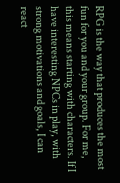RPG is the way that produces the most fun for you and your group. For me, this means starting with characters. If I have interesting NPCs in play, with strong motivations and goals, I can react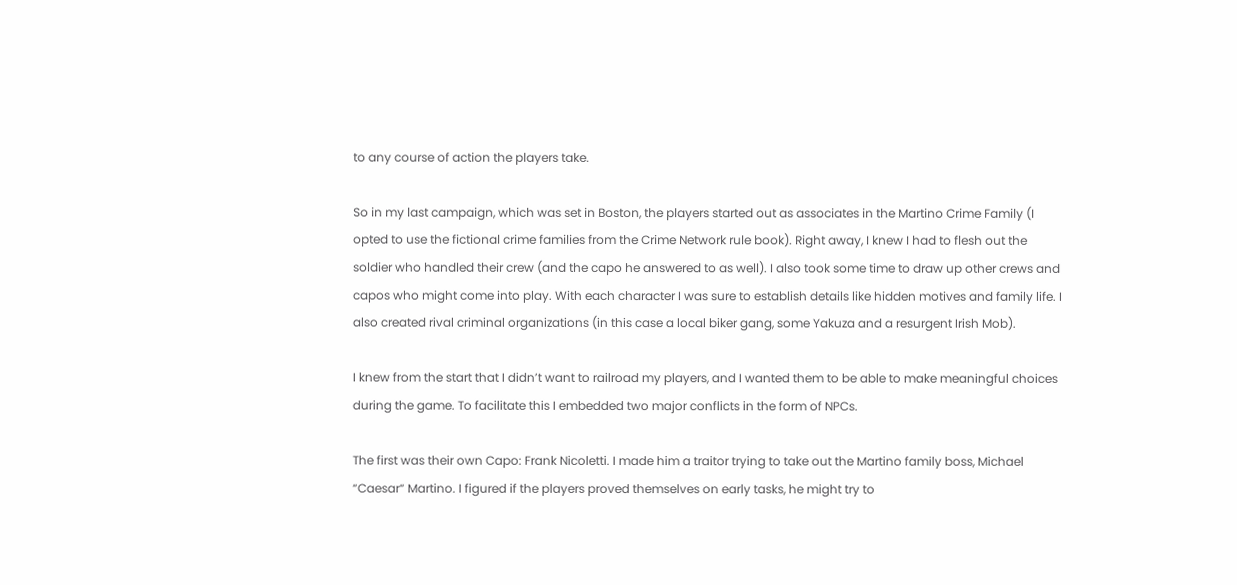to any course of action the players take.

So in my last campaign, which was set in Boston, the players started out as associates in the Martino Crime Family (I opted to use the fictional crime families from the Crime Network rule book). Right away, I knew I had to flesh out the soldier who handled their crew (and the capo he answered to as well). I also took some time to draw up other crews and capos who might come into play. With each character I was sure to establish details like hidden motives and family life. I also created rival criminal organizations (in this case a local biker gang, some Yakuza and a resurgent Irish Mob).

I knew from the start that I didn’t want to railroad my players, and I wanted them to be able to make meaningful choices during the game. To facilitate this I embedded two major conflicts in the form of NPCs.

The first was their own Capo: Frank Nicoletti. I made him a traitor trying to take out the Martino family boss, Michael “Caesar“ Martino. I figured if the players proved themselves on early tasks, he might try to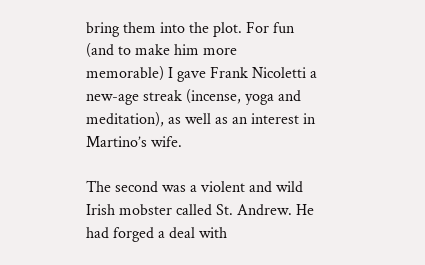bring them into the plot. For fun (and to make him more memorable) I gave Frank Nicoletti a new-age streak (incense, yoga and meditation), as well as an interest in Martino’s wife.

The second was a violent and wild Irish mobster called St. Andrew. He had forged a deal with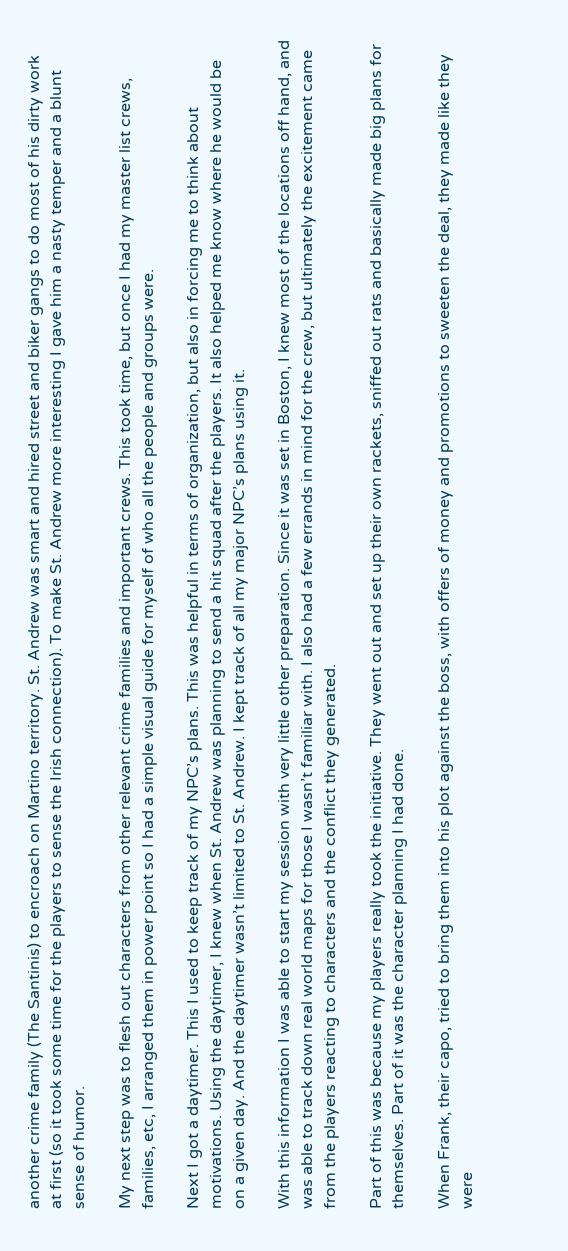another crime family (The Santinis) to encroach on Martino territory. St. Andrew was smart and hired street and biker gangs to do most of his dirty work at first (so it took some time for the players to sense the Irish connection). To make St. Andrew more interesting I gave him a nasty temper and a blunt sense of humor.

My next step was to flesh out characters from other relevant crime families and important crews. This took time, but once I had my master list crews, families, etc, I arranged them in power point so I had a simple visual guide for myself of who all the people and groups were.

Next I got a daytimer. This I used to keep track of my NPC’s plans. This was helpful in terms of organization, but also in forcing me to think about motivations. Using the daytimer, I knew when St. Andrew was planning to send a hit squad after the players. It also helped me know where he would be on a given day. And the daytimer wasn’t limited to St. Andrew. I kept track of all my major NPC’s plans using it.

With this information I was able to start my session with very little other preparation. Since it was set in Boston, I knew most of the locations off hand, and was able to track down real world maps for those I wasn’t familiar with. I also had a few errands in mind for the crew, but ultimately the excitement came from the players reacting to characters and the conflict they generated.

Part of this was because my players really took the initiative. They went out and set up their own rackets, sniffed out rats and basically made big plans for themselves. Part of it was the character planning I had done.

When Frank, their capo, tried to bring them into his plot against the boss, with offers of money and promotions to sweeten the deal, they made like they were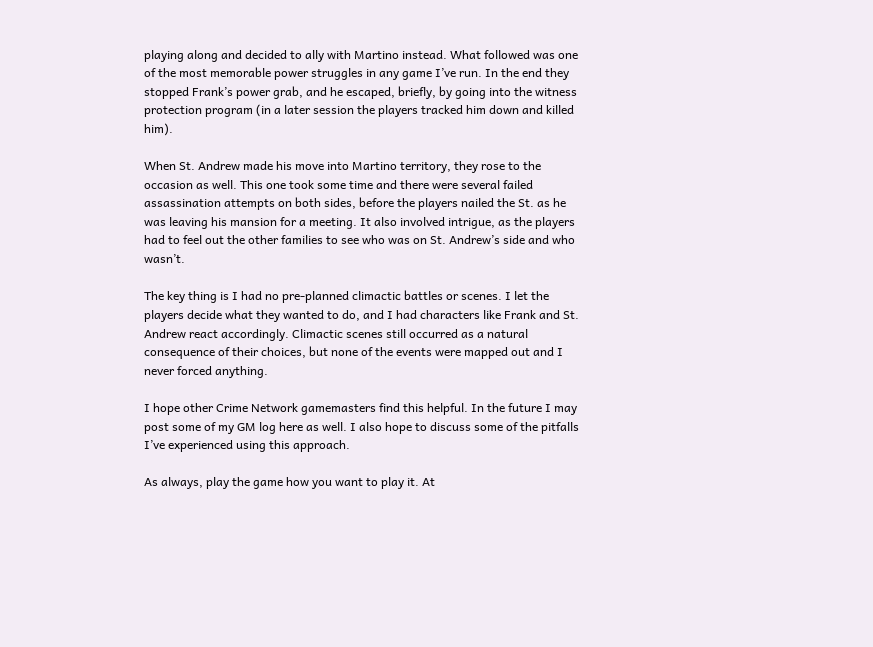playing along and decided to ally with Martino instead. What followed was one of the most memorable power struggles in any game I’ve run. In the end they stopped Frank’s power grab, and he escaped, briefly, by going into the witness protection program (in a later session the players tracked him down and killed him).

When St. Andrew made his move into Martino territory, they rose to the occasion as well. This one took some time and there were several failed assassination attempts on both sides, before the players nailed the St. as he was leaving his mansion for a meeting. It also involved intrigue, as the players had to feel out the other families to see who was on St. Andrew’s side and who wasn’t.

The key thing is I had no pre-planned climactic battles or scenes. I let the players decide what they wanted to do, and I had characters like Frank and St. Andrew react accordingly. Climactic scenes still occurred as a natural consequence of their choices, but none of the events were mapped out and I never forced anything.

I hope other Crime Network gamemasters find this helpful. In the future I may post some of my GM log here as well. I also hope to discuss some of the pitfalls I’ve experienced using this approach.

As always, play the game how you want to play it. At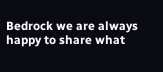Bedrock we are always happy to share what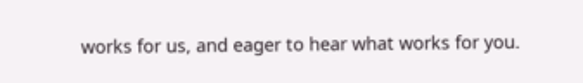works for us, and eager to hear what works for you.